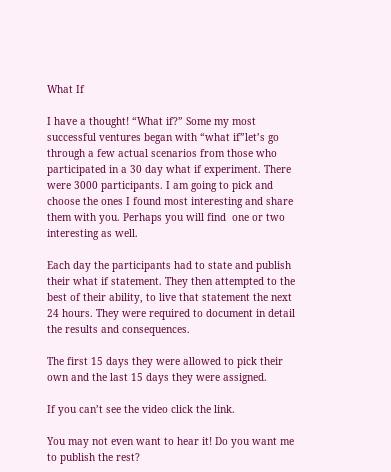What If

I have a thought! “What if?” Some my most successful ventures began with “what if”let’s go through a few actual scenarios from those who participated in a 30 day what if experiment. There were 3000 participants. I am going to pick and choose the ones I found most interesting and share them with you. Perhaps you will find  one or two interesting as well.

Each day the participants had to state and publish their what if statement. They then attempted to the best of their ability, to live that statement the next 24 hours. They were required to document in detail the results and consequences.

The first 15 days they were allowed to pick their own and the last 15 days they were assigned.

If you can’t see the video click the link.

You may not even want to hear it! Do you want me to publish the rest?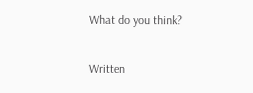What do you think?

Written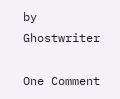by Ghostwriter

One Comment